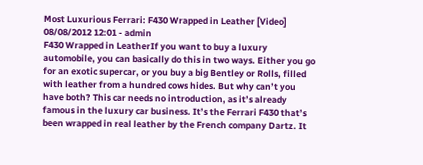Most Luxurious Ferrari: F430 Wrapped in Leather [Video]
08/08/2012 12:01 - admin
F430 Wrapped in LeatherIf you want to buy a luxury automobile, you can basically do this in two ways. Either you go for an exotic supercar, or you buy a big Bentley or Rolls, filled with leather from a hundred cows hides. But why can’t you have both? This car needs no introduction, as it’s already famous in the luxury car business. It’s the Ferrari F430 that’s been wrapped in real leather by the French company Dartz. It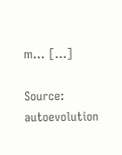m... [...]

Source: autoevolution